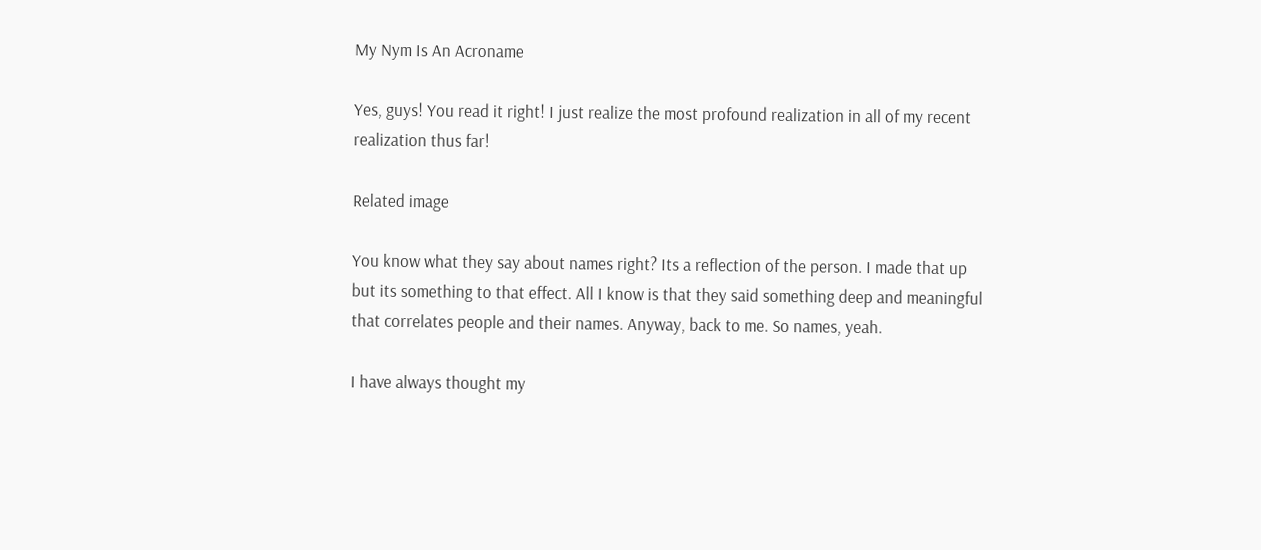My Nym Is An Acroname

Yes, guys! You read it right! I just realize the most profound realization in all of my recent realization thus far!

Related image

You know what they say about names right? Its a reflection of the person. I made that up but its something to that effect. All I know is that they said something deep and meaningful that correlates people and their names. Anyway, back to me. So names, yeah.

I have always thought my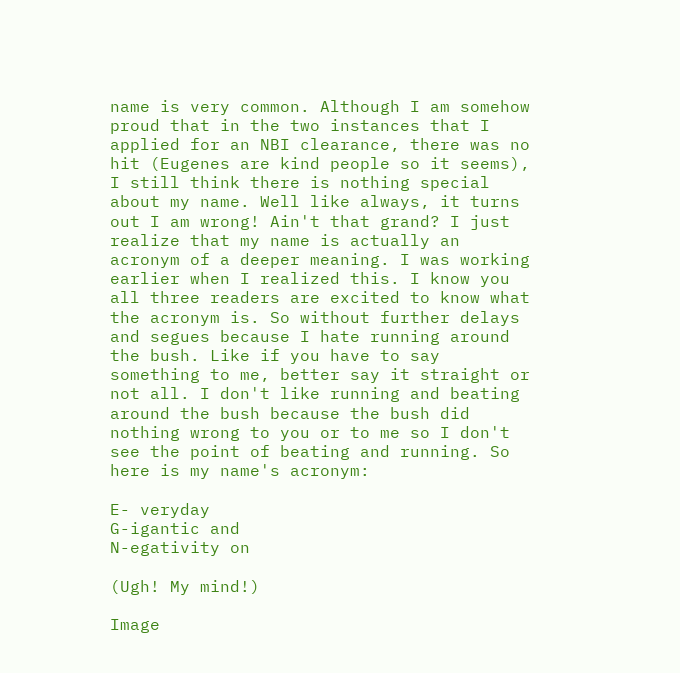name is very common. Although I am somehow proud that in the two instances that I applied for an NBI clearance, there was no hit (Eugenes are kind people so it seems), I still think there is nothing special about my name. Well like always, it turns out I am wrong! Ain't that grand? I just realize that my name is actually an acronym of a deeper meaning. I was working earlier when I realized this. I know you all three readers are excited to know what the acronym is. So without further delays and segues because I hate running around the bush. Like if you have to say something to me, better say it straight or not all. I don't like running and beating around the bush because the bush did nothing wrong to you or to me so I don't see the point of beating and running. So here is my name's acronym:

E- veryday
G-igantic and
N-egativity on

(Ugh! My mind!)

Image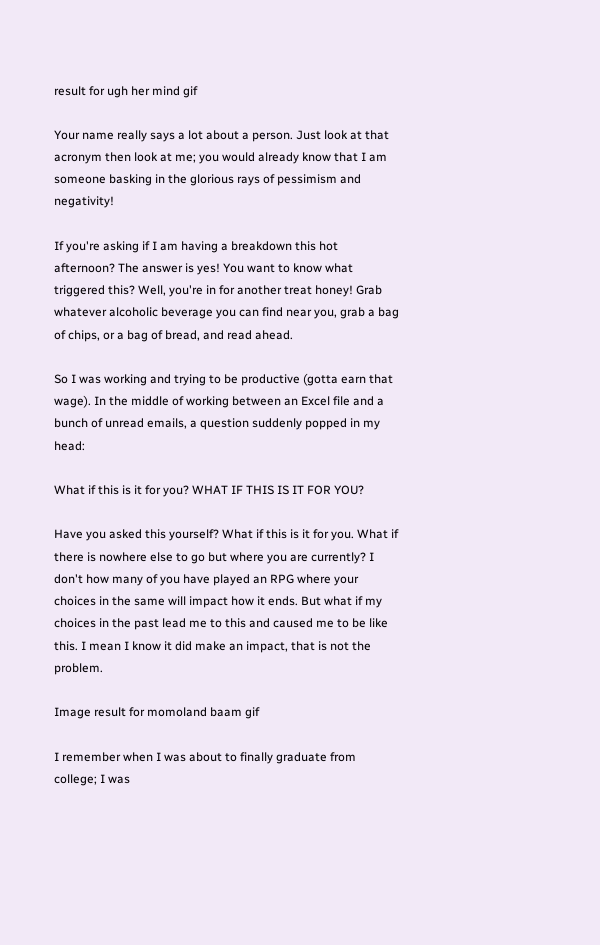result for ugh her mind gif

Your name really says a lot about a person. Just look at that acronym then look at me; you would already know that I am someone basking in the glorious rays of pessimism and negativity!

If you're asking if I am having a breakdown this hot afternoon? The answer is yes! You want to know what triggered this? Well, you're in for another treat honey! Grab whatever alcoholic beverage you can find near you, grab a bag of chips, or a bag of bread, and read ahead.

So I was working and trying to be productive (gotta earn that wage). In the middle of working between an Excel file and a bunch of unread emails, a question suddenly popped in my head:

What if this is it for you? WHAT IF THIS IS IT FOR YOU?

Have you asked this yourself? What if this is it for you. What if there is nowhere else to go but where you are currently? I don't how many of you have played an RPG where your choices in the same will impact how it ends. But what if my choices in the past lead me to this and caused me to be like this. I mean I know it did make an impact, that is not the problem.

Image result for momoland baam gif

I remember when I was about to finally graduate from college; I was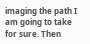imaging the path I am going to take for sure. Then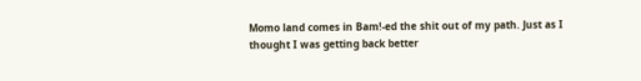Momo land comes in Bam!-ed the shit out of my path. Just as I thought I was getting back better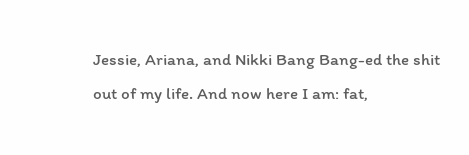Jessie, Ariana, and Nikki Bang Bang-ed the shit out of my life. And now here I am: fat,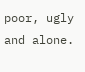poor, ugly and alone.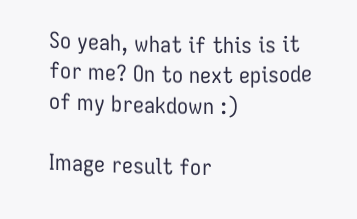So yeah, what if this is it for me? On to next episode of my breakdown :)

Image result for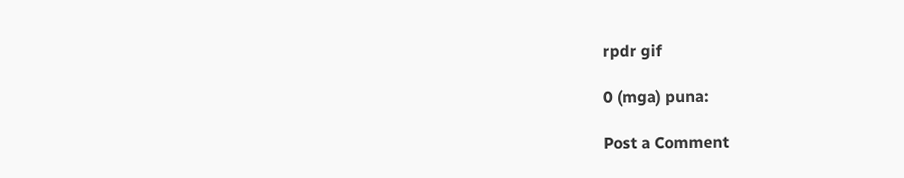rpdr gif

0 (mga) puna:

Post a Comment